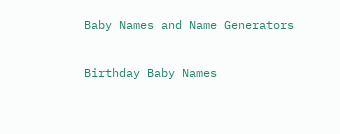Baby Names and Name Generators

Birthday Baby Names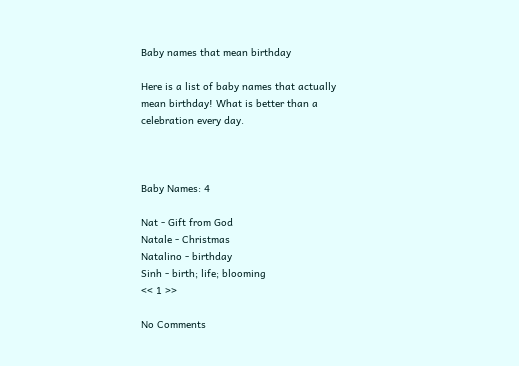Baby names that mean birthday

Here is a list of baby names that actually mean birthday! What is better than a celebration every day.



Baby Names: 4

Nat - Gift from God
Natale - Christmas
Natalino - birthday
Sinh - birth; life; blooming
<< 1 >>

No Comments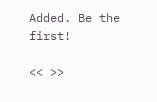Added. Be the first!

<< >>